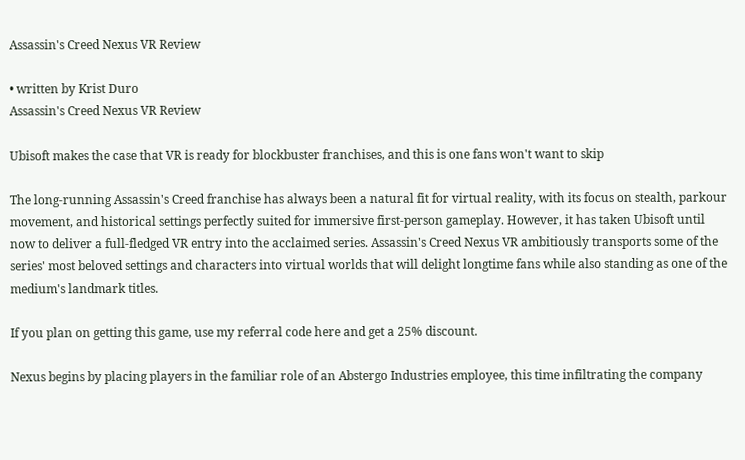Assassin's Creed Nexus VR Review

• written by Krist Duro
Assassin's Creed Nexus VR Review

Ubisoft makes the case that VR is ready for blockbuster franchises, and this is one fans won't want to skip

The long-running Assassin's Creed franchise has always been a natural fit for virtual reality, with its focus on stealth, parkour movement, and historical settings perfectly suited for immersive first-person gameplay. However, it has taken Ubisoft until now to deliver a full-fledged VR entry into the acclaimed series. Assassin's Creed Nexus VR ambitiously transports some of the series' most beloved settings and characters into virtual worlds that will delight longtime fans while also standing as one of the medium's landmark titles.

If you plan on getting this game, use my referral code here and get a 25% discount.

Nexus begins by placing players in the familiar role of an Abstergo Industries employee, this time infiltrating the company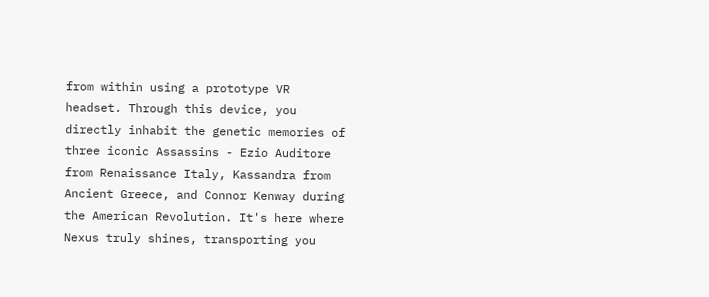from within using a prototype VR headset. Through this device, you directly inhabit the genetic memories of three iconic Assassins - Ezio Auditore from Renaissance Italy, Kassandra from Ancient Greece, and Connor Kenway during the American Revolution. It's here where Nexus truly shines, transporting you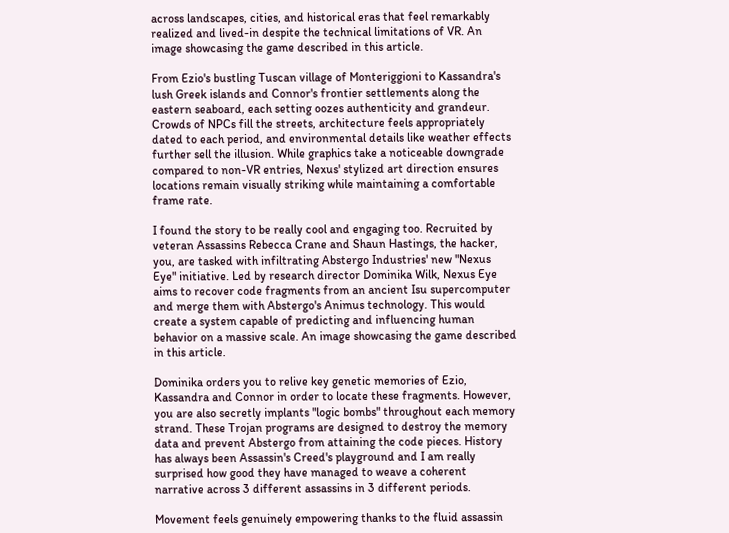across landscapes, cities, and historical eras that feel remarkably realized and lived-in despite the technical limitations of VR. An image showcasing the game described in this article.

From Ezio's bustling Tuscan village of Monteriggioni to Kassandra's lush Greek islands and Connor's frontier settlements along the eastern seaboard, each setting oozes authenticity and grandeur. Crowds of NPCs fill the streets, architecture feels appropriately dated to each period, and environmental details like weather effects further sell the illusion. While graphics take a noticeable downgrade compared to non-VR entries, Nexus' stylized art direction ensures locations remain visually striking while maintaining a comfortable frame rate.

I found the story to be really cool and engaging too. Recruited by veteran Assassins Rebecca Crane and Shaun Hastings, the hacker, you, are tasked with infiltrating Abstergo Industries' new "Nexus Eye" initiative. Led by research director Dominika Wilk, Nexus Eye aims to recover code fragments from an ancient Isu supercomputer and merge them with Abstergo's Animus technology. This would create a system capable of predicting and influencing human behavior on a massive scale. An image showcasing the game described in this article.

Dominika orders you to relive key genetic memories of Ezio, Kassandra and Connor in order to locate these fragments. However, you are also secretly implants "logic bombs" throughout each memory strand. These Trojan programs are designed to destroy the memory data and prevent Abstergo from attaining the code pieces. History has always been Assassin's Creed's playground and I am really surprised how good they have managed to weave a coherent narrative across 3 different assassins in 3 different periods.

Movement feels genuinely empowering thanks to the fluid assassin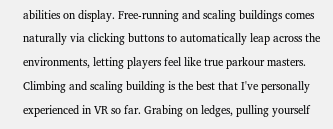abilities on display. Free-running and scaling buildings comes naturally via clicking buttons to automatically leap across the environments, letting players feel like true parkour masters. Climbing and scaling building is the best that I've personally experienced in VR so far. Grabing on ledges, pulling yourself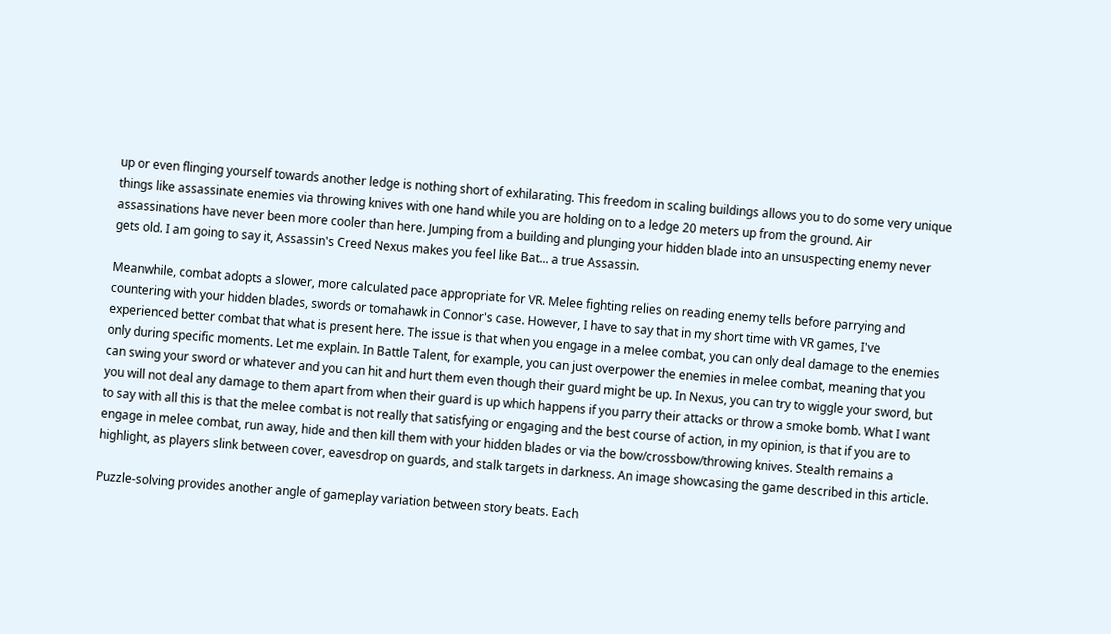up or even flinging yourself towards another ledge is nothing short of exhilarating. This freedom in scaling buildings allows you to do some very unique things like assassinate enemies via throwing knives with one hand while you are holding on to a ledge 20 meters up from the ground. Air assassinations have never been more cooler than here. Jumping from a building and plunging your hidden blade into an unsuspecting enemy never gets old. I am going to say it, Assassin's Creed Nexus makes you feel like Bat... a true Assassin.

Meanwhile, combat adopts a slower, more calculated pace appropriate for VR. Melee fighting relies on reading enemy tells before parrying and countering with your hidden blades, swords or tomahawk in Connor's case. However, I have to say that in my short time with VR games, I've experienced better combat that what is present here. The issue is that when you engage in a melee combat, you can only deal damage to the enemies only during specific moments. Let me explain. In Battle Talent, for example, you can just overpower the enemies in melee combat, meaning that you can swing your sword or whatever and you can hit and hurt them even though their guard might be up. In Nexus, you can try to wiggle your sword, but you will not deal any damage to them apart from when their guard is up which happens if you parry their attacks or throw a smoke bomb. What I want to say with all this is that the melee combat is not really that satisfying or engaging and the best course of action, in my opinion, is that if you are to engage in melee combat, run away, hide and then kill them with your hidden blades or via the bow/crossbow/throwing knives. Stealth remains a highlight, as players slink between cover, eavesdrop on guards, and stalk targets in darkness. An image showcasing the game described in this article.

Puzzle-solving provides another angle of gameplay variation between story beats. Each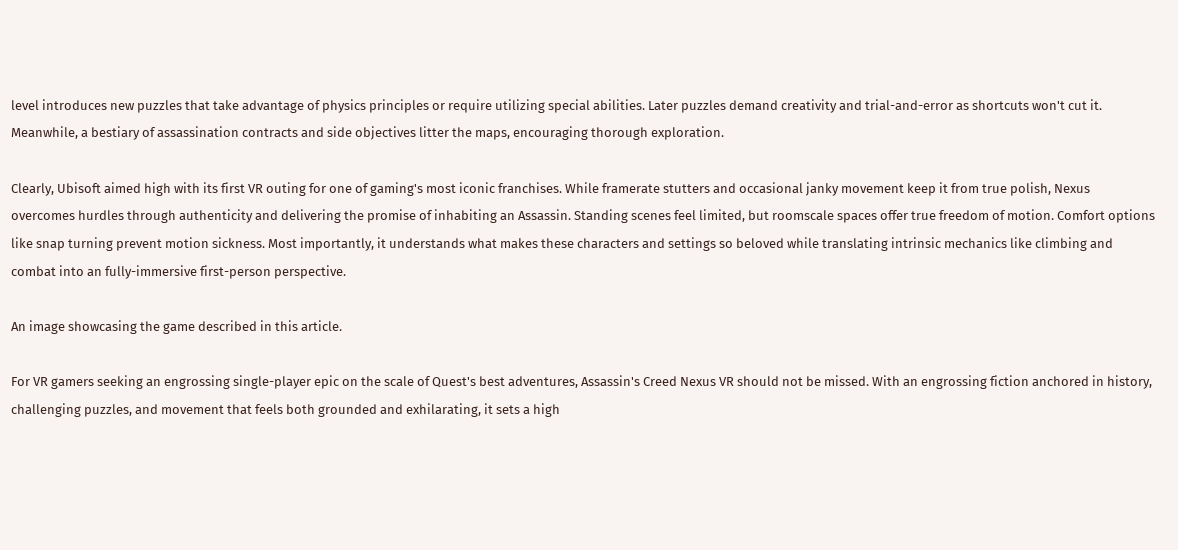level introduces new puzzles that take advantage of physics principles or require utilizing special abilities. Later puzzles demand creativity and trial-and-error as shortcuts won't cut it. Meanwhile, a bestiary of assassination contracts and side objectives litter the maps, encouraging thorough exploration.

Clearly, Ubisoft aimed high with its first VR outing for one of gaming's most iconic franchises. While framerate stutters and occasional janky movement keep it from true polish, Nexus overcomes hurdles through authenticity and delivering the promise of inhabiting an Assassin. Standing scenes feel limited, but roomscale spaces offer true freedom of motion. Comfort options like snap turning prevent motion sickness. Most importantly, it understands what makes these characters and settings so beloved while translating intrinsic mechanics like climbing and combat into an fully-immersive first-person perspective.

An image showcasing the game described in this article.

For VR gamers seeking an engrossing single-player epic on the scale of Quest's best adventures, Assassin's Creed Nexus VR should not be missed. With an engrossing fiction anchored in history, challenging puzzles, and movement that feels both grounded and exhilarating, it sets a high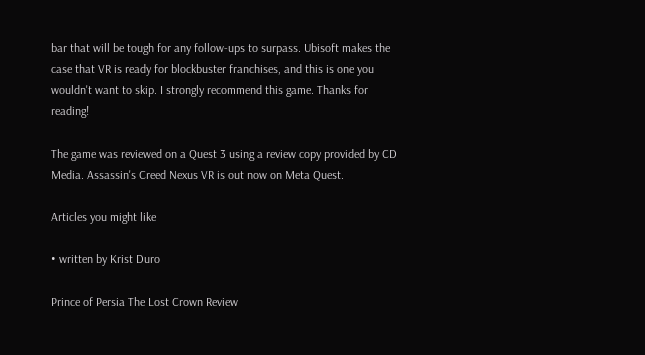bar that will be tough for any follow-ups to surpass. Ubisoft makes the case that VR is ready for blockbuster franchises, and this is one you wouldn't want to skip. I strongly recommend this game. Thanks for reading!

The game was reviewed on a Quest 3 using a review copy provided by CD Media. Assassin's Creed Nexus VR is out now on Meta Quest.

Articles you might like

• written by Krist Duro

Prince of Persia The Lost Crown Review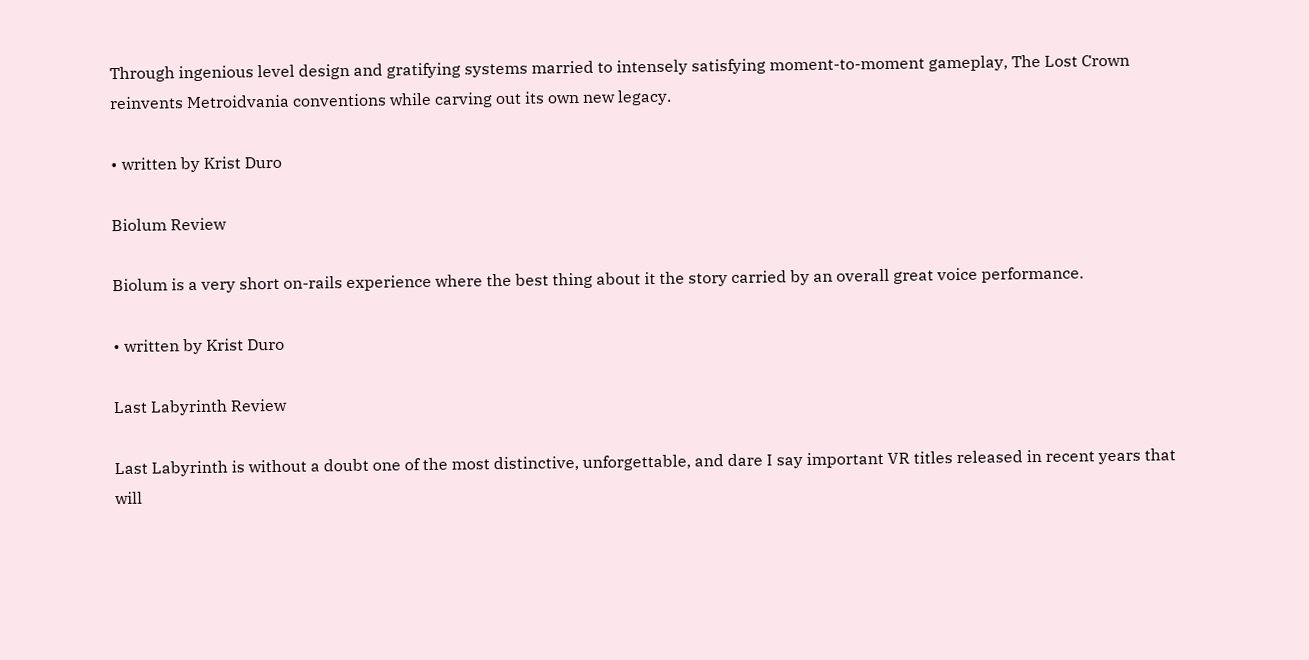Through ingenious level design and gratifying systems married to intensely satisfying moment-to-moment gameplay, The Lost Crown reinvents Metroidvania conventions while carving out its own new legacy.

• written by Krist Duro

Biolum Review

Biolum is a very short on-rails experience where the best thing about it the story carried by an overall great voice performance.

• written by Krist Duro

Last Labyrinth Review

Last Labyrinth is without a doubt one of the most distinctive, unforgettable, and dare I say important VR titles released in recent years that will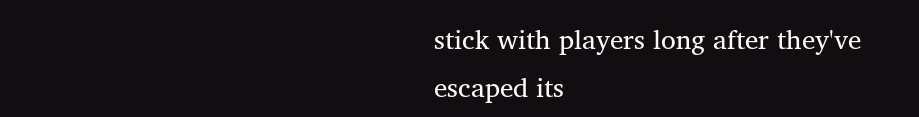stick with players long after they've escaped its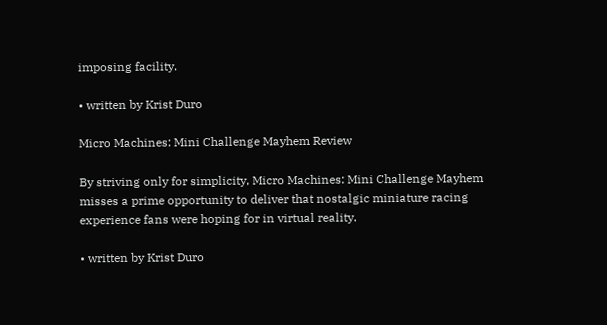imposing facility.

• written by Krist Duro

Micro Machines: Mini Challenge Mayhem Review

By striving only for simplicity, Micro Machines: Mini Challenge Mayhem misses a prime opportunity to deliver that nostalgic miniature racing experience fans were hoping for in virtual reality.

• written by Krist Duro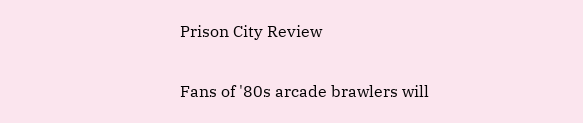Prison City Review

Fans of '80s arcade brawlers will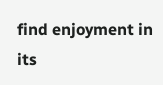find enjoyment in its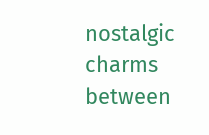nostalgic charms between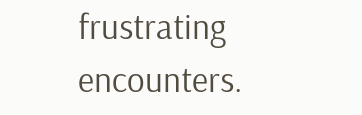frustrating encounters.